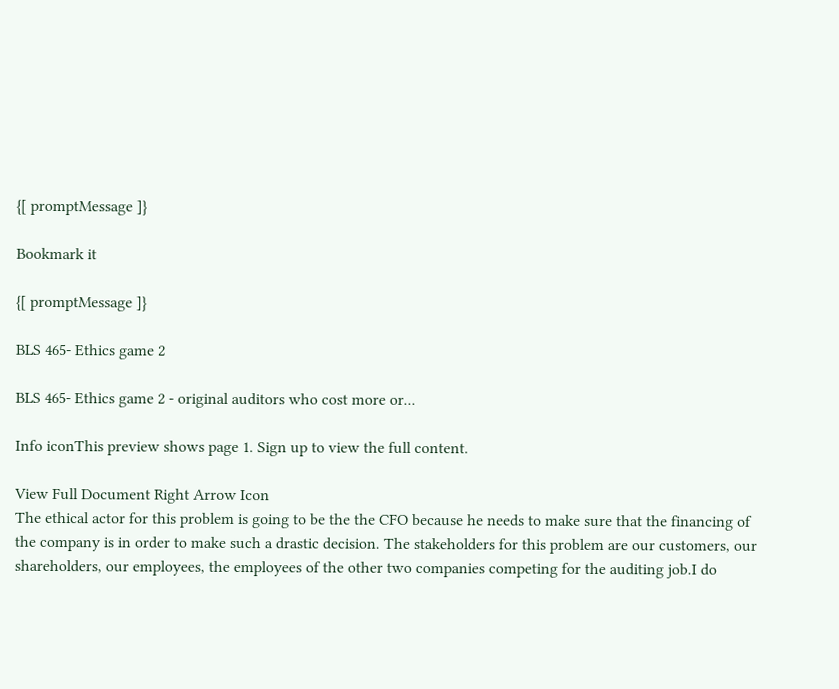{[ promptMessage ]}

Bookmark it

{[ promptMessage ]}

BLS 465- Ethics game 2

BLS 465- Ethics game 2 - original auditors who cost more or...

Info iconThis preview shows page 1. Sign up to view the full content.

View Full Document Right Arrow Icon
The ethical actor for this problem is going to be the the CFO because he needs to make sure that the financing of the company is in order to make such a drastic decision. The stakeholders for this problem are our customers, our shareholders, our employees, the employees of the other two companies competing for the auditing job.I do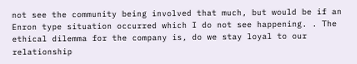not see the community being involved that much, but would be if an Enron type situation occurred which I do not see happening. . The ethical dilemma for the company is, do we stay loyal to our relationship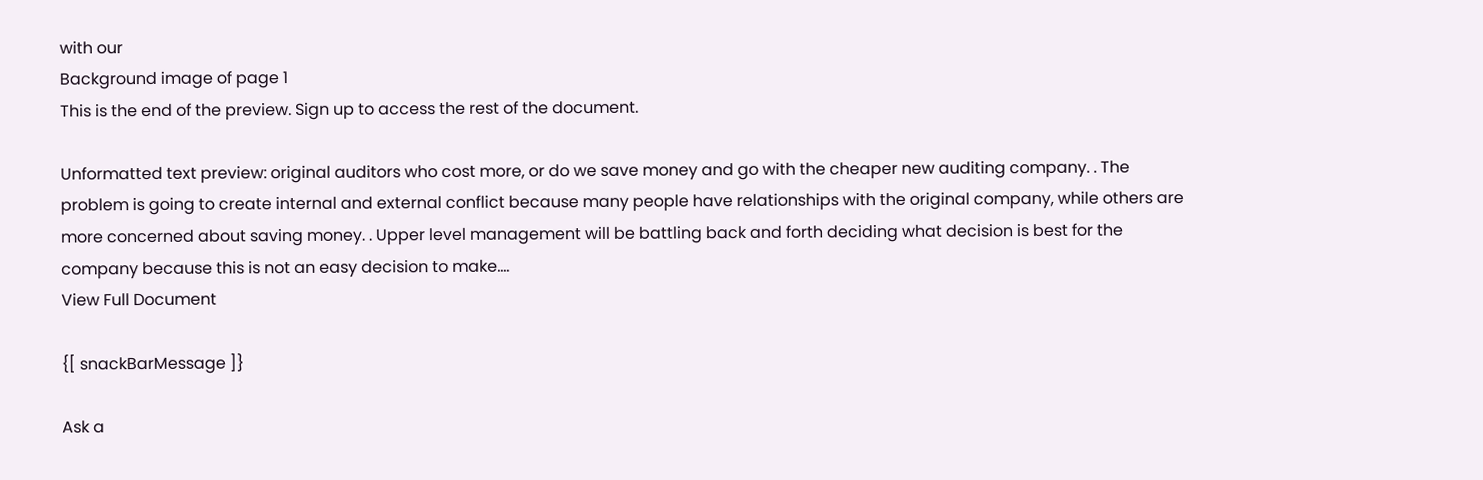with our
Background image of page 1
This is the end of the preview. Sign up to access the rest of the document.

Unformatted text preview: original auditors who cost more, or do we save money and go with the cheaper new auditing company. . The problem is going to create internal and external conflict because many people have relationships with the original company, while others are more concerned about saving money. . Upper level management will be battling back and forth deciding what decision is best for the company because this is not an easy decision to make....
View Full Document

{[ snackBarMessage ]}

Ask a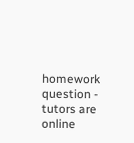homework question - tutors are online